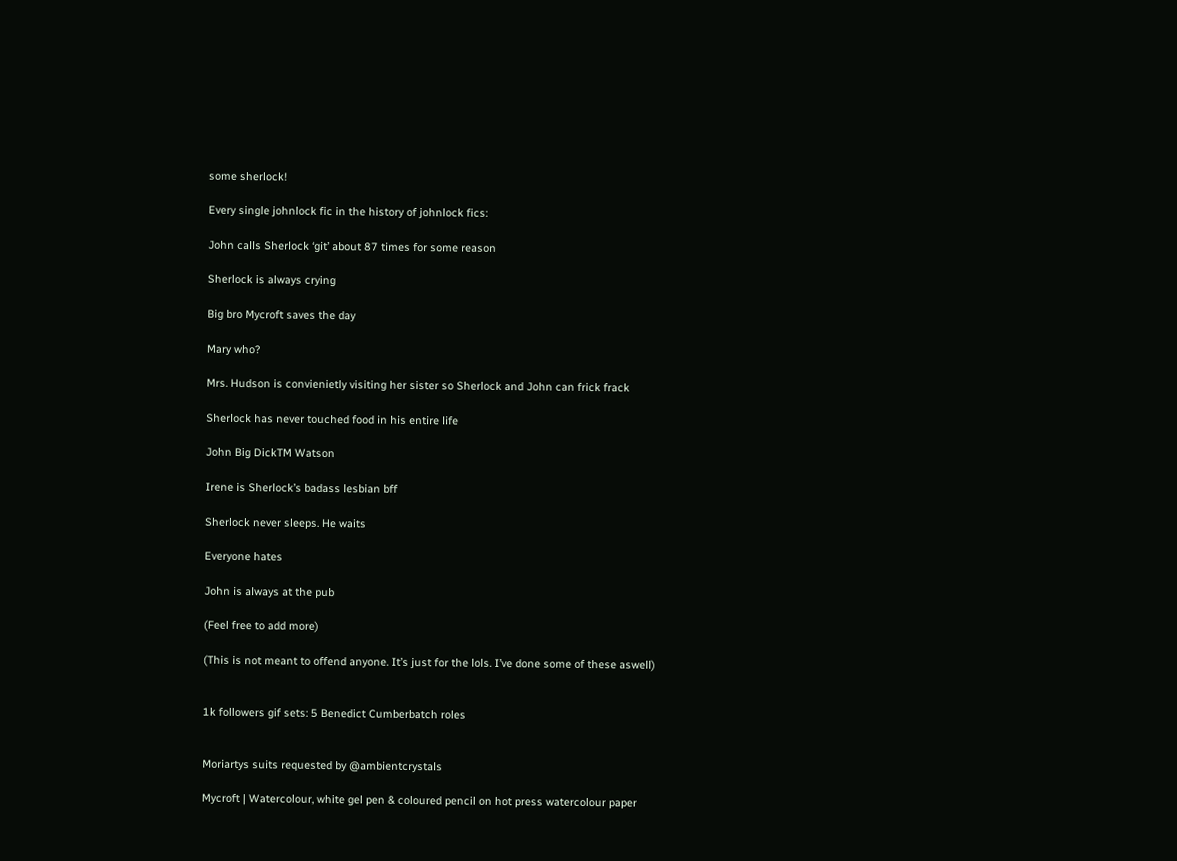some sherlock!

Every single johnlock fic in the history of johnlock fics:

John calls Sherlock ‘git’ about 87 times for some reason

Sherlock is always crying

Big bro Mycroft saves the day

Mary who?

Mrs. Hudson is convienietly visiting her sister so Sherlock and John can frick frack

Sherlock has never touched food in his entire life

John Big DickTM Watson

Irene is Sherlock’s badass lesbian bff

Sherlock never sleeps. He waits

Everyone hates

John is always at the pub

(Feel free to add more)

(This is not meant to offend anyone. It’s just for the lols. I’ve done some of these aswell)


1k followers gif sets: 5 Benedict Cumberbatch roles


Moriartys suits requested by @ambientcrystals

Mycroft | Watercolour, white gel pen & coloured pencil on hot press watercolour paper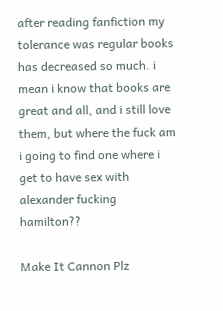after reading fanfiction my tolerance was regular books has decreased so much. i mean i know that books are great and all, and i still love them, but where the fuck am i going to find one where i get to have sex with alexander fucking hamilton??

Make It Cannon Plz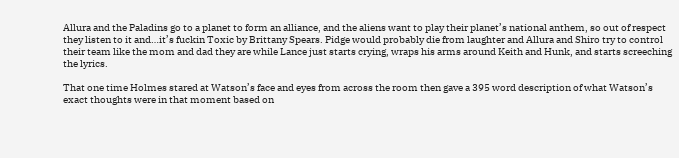Allura and the Paladins go to a planet to form an alliance, and the aliens want to play their planet’s national anthem, so out of respect they listen to it and…it’s fuckin Toxic by Brittany Spears. Pidge would probably die from laughter and Allura and Shiro try to control their team like the mom and dad they are while Lance just starts crying, wraps his arms around Keith and Hunk, and starts screeching the lyrics.

That one time Holmes stared at Watson’s face and eyes from across the room then gave a 395 word description of what Watson’s exact thoughts were in that moment based on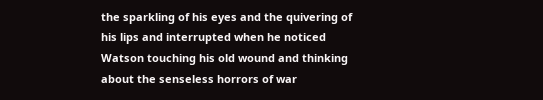the sparkling of his eyes and the quivering of his lips and interrupted when he noticed Watson touching his old wound and thinking about the senseless horrors of war